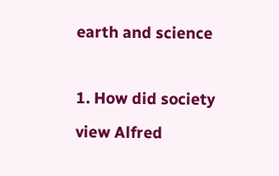earth and science

1. How did society view Alfred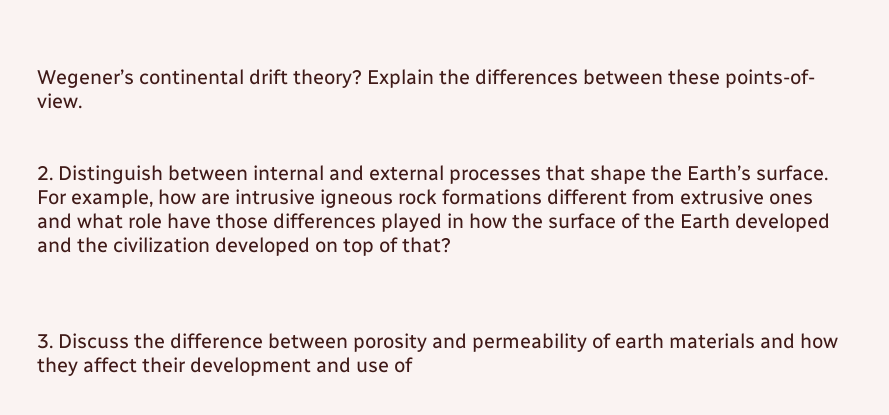Wegener’s continental drift theory? Explain the differences between these points-of-view.


2. Distinguish between internal and external processes that shape the Earth’s surface. For example, how are intrusive igneous rock formations different from extrusive ones and what role have those differences played in how the surface of the Earth developed and the civilization developed on top of that?



3. Discuss the difference between porosity and permeability of earth materials and how they affect their development and use of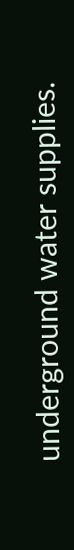underground water supplies.